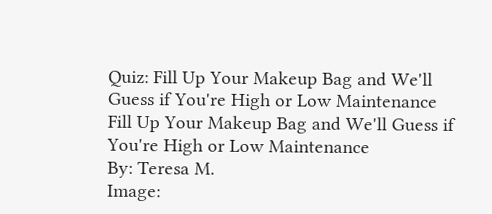Quiz: Fill Up Your Makeup Bag and We'll Guess if You're High or Low Maintenance
Fill Up Your Makeup Bag and We'll Guess if You're High or Low Maintenance
By: Teresa M.
Image: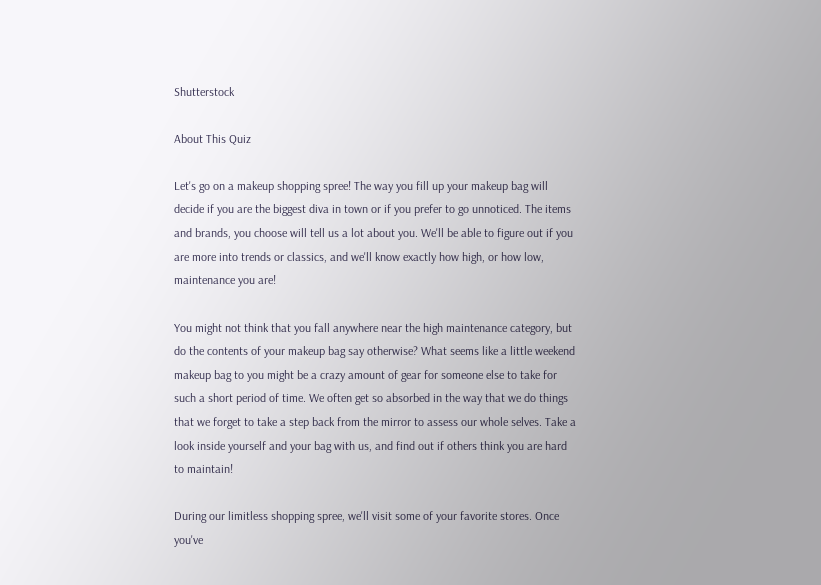Shutterstock

About This Quiz

Let's go on a makeup shopping spree! The way you fill up your makeup bag will decide if you are the biggest diva in town or if you prefer to go unnoticed. The items and brands, you choose will tell us a lot about you. We'll be able to figure out if you are more into trends or classics, and we'll know exactly how high, or how low, maintenance you are!

You might not think that you fall anywhere near the high maintenance category, but do the contents of your makeup bag say otherwise? What seems like a little weekend makeup bag to you might be a crazy amount of gear for someone else to take for such a short period of time. We often get so absorbed in the way that we do things that we forget to take a step back from the mirror to assess our whole selves. Take a look inside yourself and your bag with us, and find out if others think you are hard to maintain!

During our limitless shopping spree, we'll visit some of your favorite stores. Once you've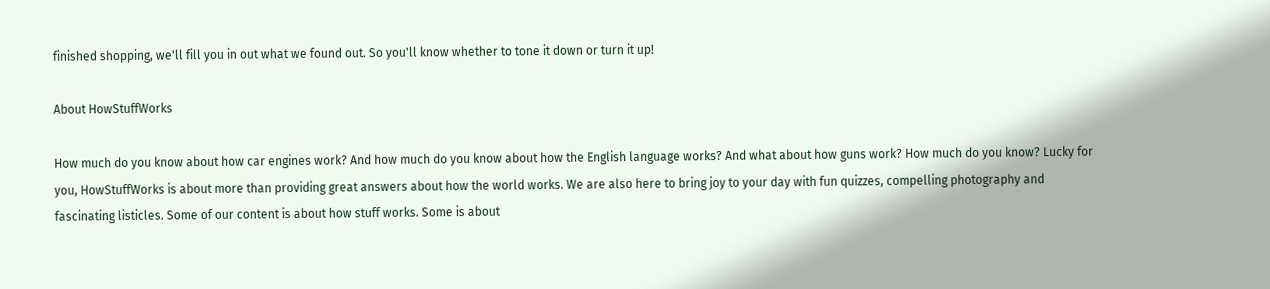finished shopping, we'll fill you in out what we found out. So you'll know whether to tone it down or turn it up!

About HowStuffWorks

How much do you know about how car engines work? And how much do you know about how the English language works? And what about how guns work? How much do you know? Lucky for you, HowStuffWorks is about more than providing great answers about how the world works. We are also here to bring joy to your day with fun quizzes, compelling photography and fascinating listicles. Some of our content is about how stuff works. Some is about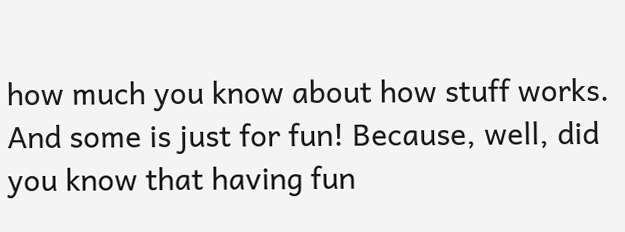how much you know about how stuff works. And some is just for fun! Because, well, did you know that having fun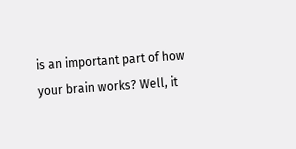is an important part of how your brain works? Well, it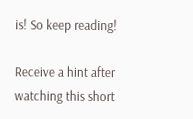is! So keep reading!

Receive a hint after watching this short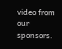video from our sponsors.